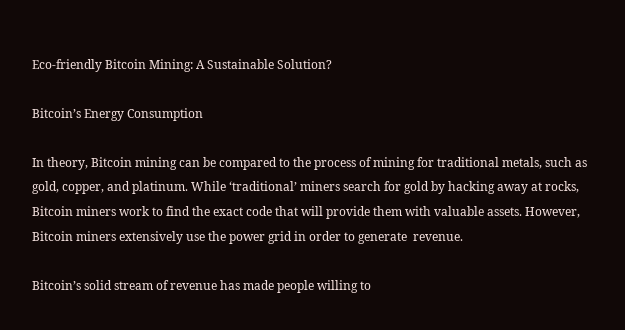Eco-friendly Bitcoin Mining: A Sustainable Solution?

Bitcoin’s Energy Consumption

In theory, Bitcoin mining can be compared to the process of mining for traditional metals, such as gold, copper, and platinum. While ‘traditional’ miners search for gold by hacking away at rocks, Bitcoin miners work to find the exact code that will provide them with valuable assets. However, Bitcoin miners extensively use the power grid in order to generate  revenue.

Bitcoin’s solid stream of revenue has made people willing to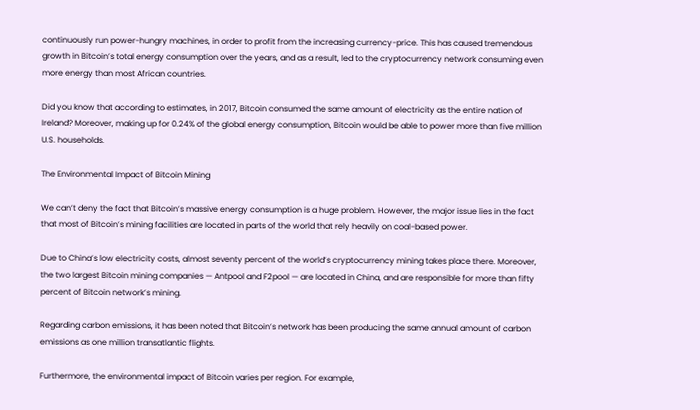continuously run power-hungry machines, in order to profit from the increasing currency-price. This has caused tremendous growth in Bitcoin’s total energy consumption over the years, and as a result, led to the cryptocurrency network consuming even more energy than most African countries.

Did you know that according to estimates, in 2017, Bitcoin consumed the same amount of electricity as the entire nation of Ireland? Moreover, making up for 0.24% of the global energy consumption, Bitcoin would be able to power more than five million U.S. households.

The Environmental Impact of Bitcoin Mining

We can’t deny the fact that Bitcoin’s massive energy consumption is a huge problem. However, the major issue lies in the fact that most of Bitcoin’s mining facilities are located in parts of the world that rely heavily on coal-based power.

Due to China’s low electricity costs, almost seventy percent of the world’s cryptocurrency mining takes place there. Moreover, the two largest Bitcoin mining companies — Antpool and F2pool — are located in China, and are responsible for more than fifty percent of Bitcoin network’s mining.

Regarding carbon emissions, it has been noted that Bitcoin’s network has been producing the same annual amount of carbon emissions as one million transatlantic flights.

Furthermore, the environmental impact of Bitcoin varies per region. For example,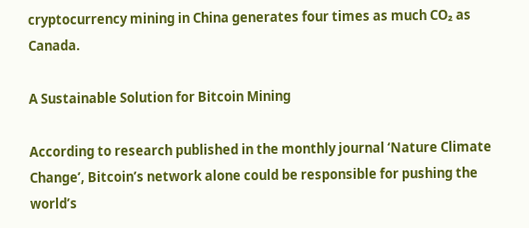cryptocurrency mining in China generates four times as much CO₂ as Canada.

A Sustainable Solution for Bitcoin Mining

According to research published in the monthly journal ‘Nature Climate Change’, Bitcoin’s network alone could be responsible for pushing the world’s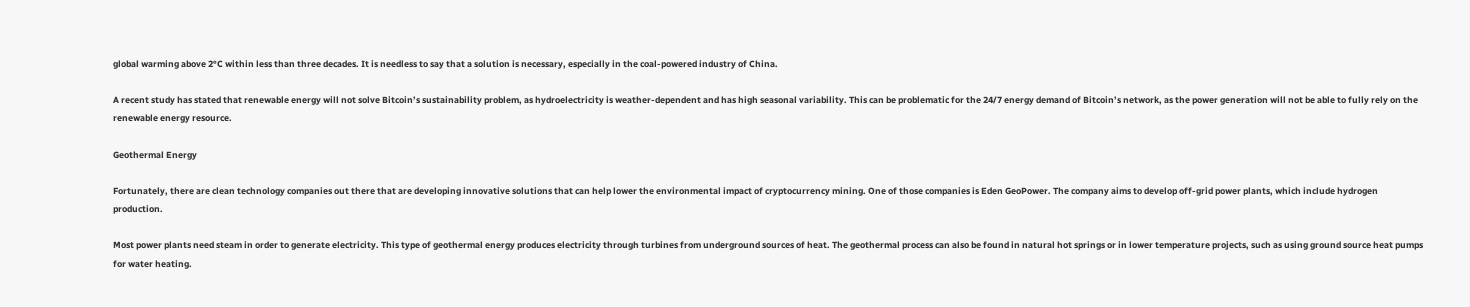global warming above 2°C within less than three decades. It is needless to say that a solution is necessary, especially in the coal-powered industry of China.

A recent study has stated that renewable energy will not solve Bitcoin’s sustainability problem, as hydroelectricity is weather-dependent and has high seasonal variability. This can be problematic for the 24/7 energy demand of Bitcoin’s network, as the power generation will not be able to fully rely on the renewable energy resource.

Geothermal Energy

Fortunately, there are clean technology companies out there that are developing innovative solutions that can help lower the environmental impact of cryptocurrency mining. One of those companies is Eden GeoPower. The company aims to develop off-grid power plants, which include hydrogen production.

Most power plants need steam in order to generate electricity. This type of geothermal energy produces electricity through turbines from underground sources of heat. The geothermal process can also be found in natural hot springs or in lower temperature projects, such as using ground source heat pumps for water heating.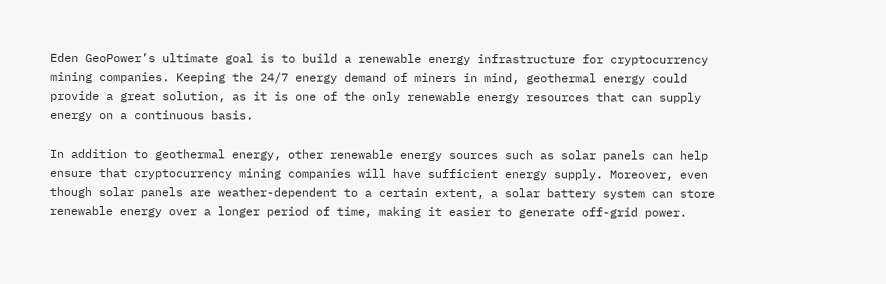Eden GeoPower’s ultimate goal is to build a renewable energy infrastructure for cryptocurrency mining companies. Keeping the 24/7 energy demand of miners in mind, geothermal energy could provide a great solution, as it is one of the only renewable energy resources that can supply energy on a continuous basis.

In addition to geothermal energy, other renewable energy sources such as solar panels can help ensure that cryptocurrency mining companies will have sufficient energy supply. Moreover, even though solar panels are weather-dependent to a certain extent, a solar battery system can store renewable energy over a longer period of time, making it easier to generate off-grid power.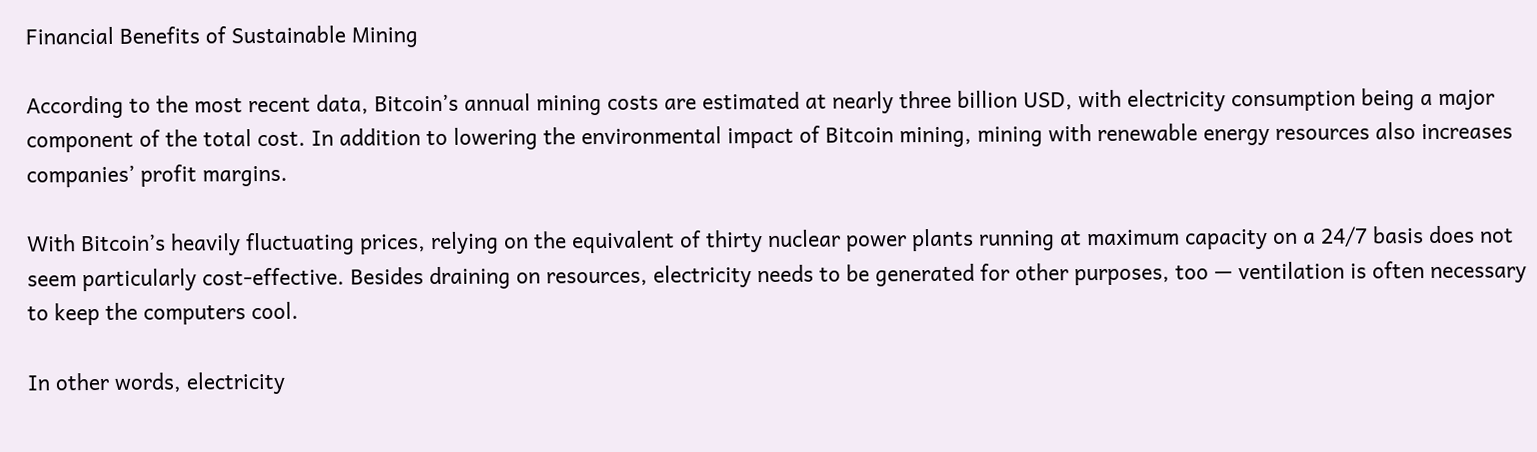Financial Benefits of Sustainable Mining

According to the most recent data, Bitcoin’s annual mining costs are estimated at nearly three billion USD, with electricity consumption being a major component of the total cost. In addition to lowering the environmental impact of Bitcoin mining, mining with renewable energy resources also increases companies’ profit margins.

With Bitcoin’s heavily fluctuating prices, relying on the equivalent of thirty nuclear power plants running at maximum capacity on a 24/7 basis does not seem particularly cost-effective. Besides draining on resources, electricity needs to be generated for other purposes, too — ventilation is often necessary to keep the computers cool.

In other words, electricity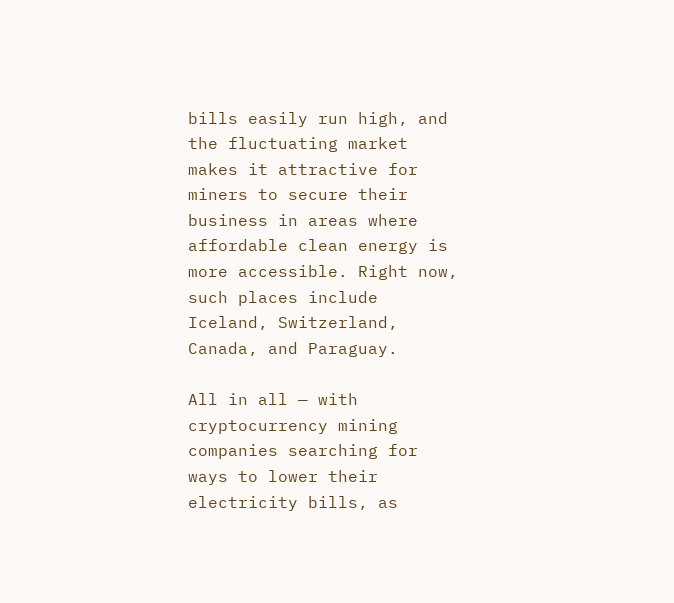bills easily run high, and the fluctuating market makes it attractive for miners to secure their business in areas where affordable clean energy is more accessible. Right now, such places include Iceland, Switzerland, Canada, and Paraguay.

All in all — with cryptocurrency mining companies searching for ways to lower their electricity bills, as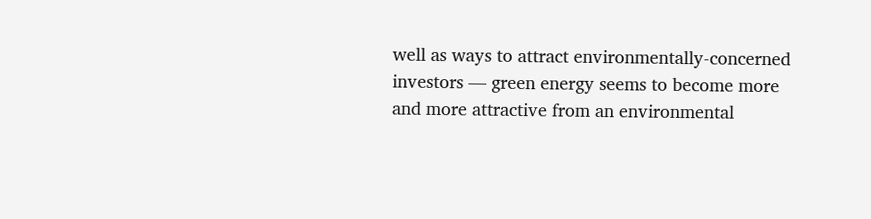well as ways to attract environmentally-concerned investors — green energy seems to become more and more attractive from an environmental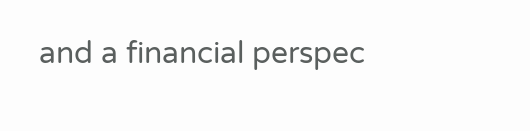and a financial perspec